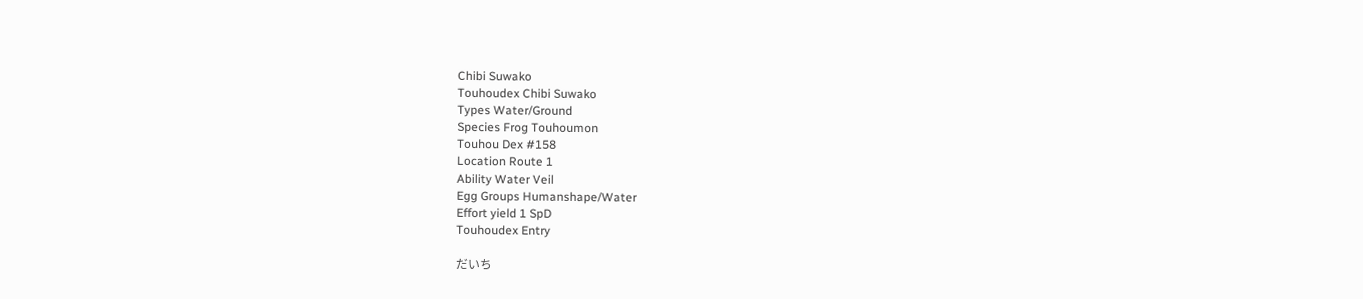Chibi Suwako
Touhoudex Chibi Suwako
Types Water/Ground
Species Frog Touhoumon
Touhou Dex #158
Location Route 1
Ability Water Veil
Egg Groups Humanshape/Water
Effort yield 1 SpD
Touhoudex Entry

だいち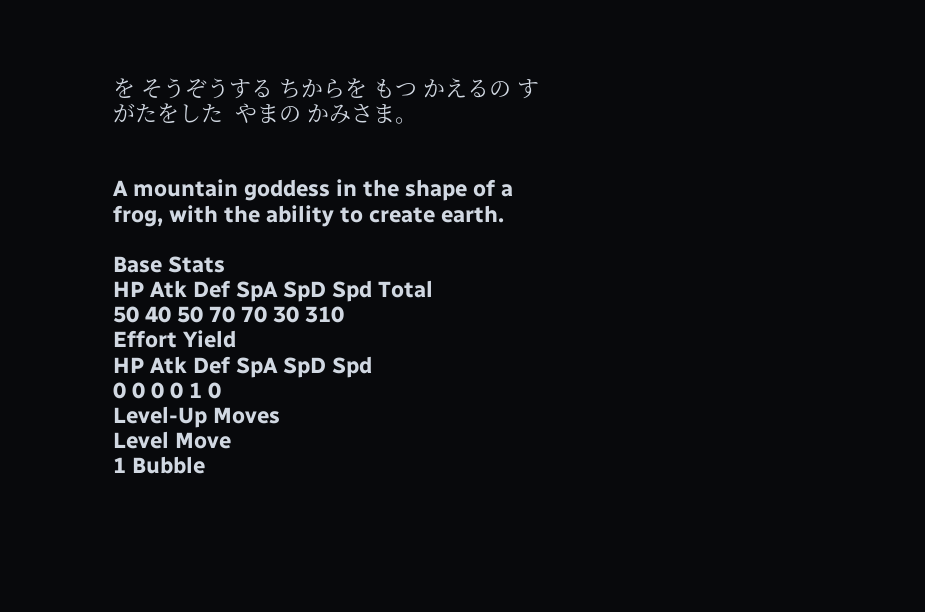を そうぞうする ちからを もつ かえるの すがたをした  やまの かみさま。


A mountain goddess in the shape of a frog, with the ability to create earth.

Base Stats
HP Atk Def SpA SpD Spd Total
50 40 50 70 70 30 310
Effort Yield
HP Atk Def SpA SpD Spd
0 0 0 0 1 0
Level-Up Moves
Level Move
1 Bubble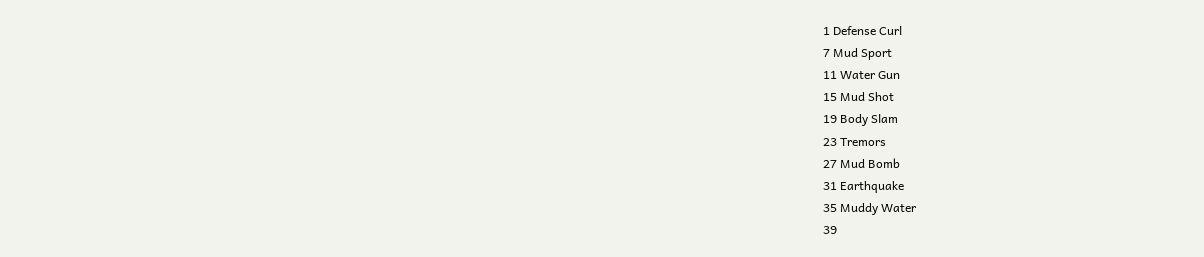1 Defense Curl
7 Mud Sport
11 Water Gun
15 Mud Shot
19 Body Slam
23 Tremors
27 Mud Bomb
31 Earthquake
35 Muddy Water
39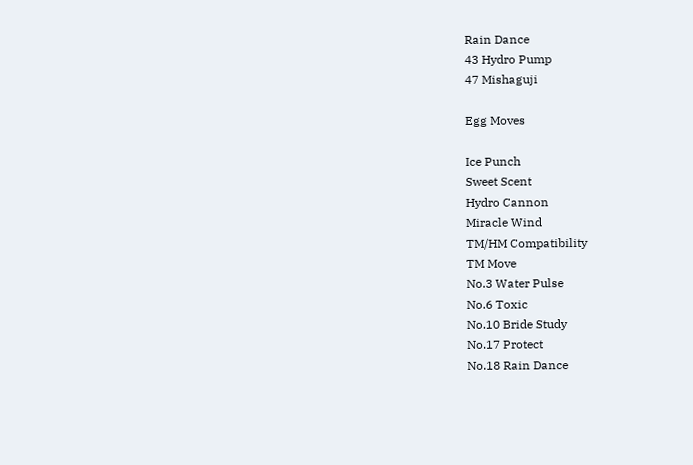Rain Dance
43 Hydro Pump
47 Mishaguji

Egg Moves

Ice Punch
Sweet Scent
Hydro Cannon
Miracle Wind
TM/HM Compatibility
TM Move
No.3 Water Pulse
No.6 Toxic
No.10 Bride Study
No.17 Protect
No.18 Rain Dance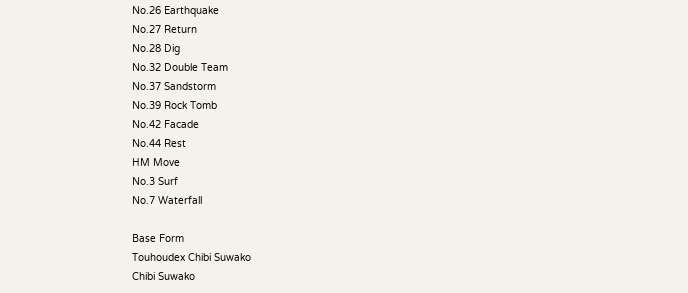No.26 Earthquake
No.27 Return
No.28 Dig
No.32 Double Team
No.37 Sandstorm
No.39 Rock Tomb
No.42 Facade
No.44 Rest
HM Move
No.3 Surf
No.7 Waterfall

Base Form
Touhoudex Chibi Suwako
Chibi Suwako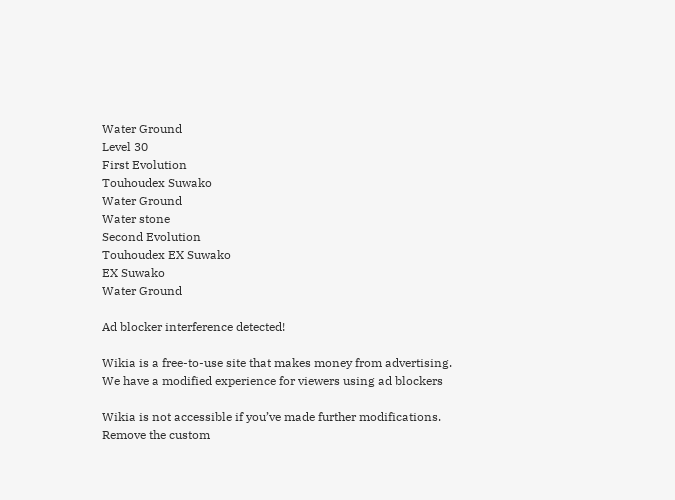Water Ground
Level 30
First Evolution
Touhoudex Suwako
Water Ground
Water stone
Second Evolution
Touhoudex EX Suwako
EX Suwako
Water Ground

Ad blocker interference detected!

Wikia is a free-to-use site that makes money from advertising. We have a modified experience for viewers using ad blockers

Wikia is not accessible if you’ve made further modifications. Remove the custom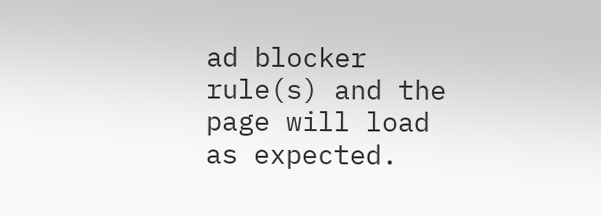ad blocker rule(s) and the page will load as expected.